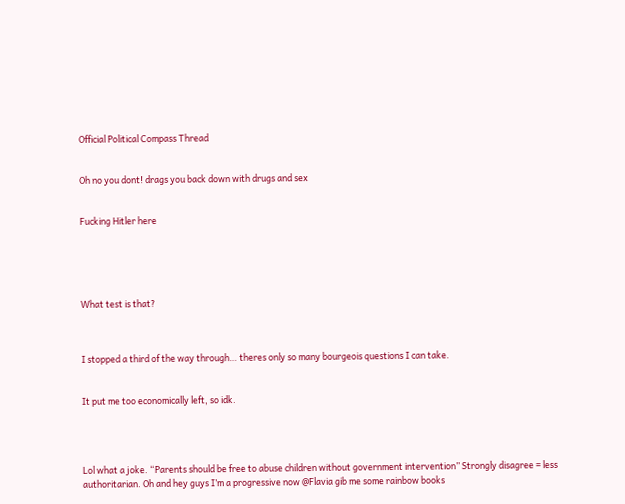Official Political Compass Thread


Oh no you dont! drags you back down with drugs and sex


Fucking Hitler here





What test is that?



I stopped a third of the way through… theres only so many bourgeois questions I can take.


It put me too economically left, so idk.




Lol what a joke. “Parents should be free to abuse children without government intervention” Strongly disagree = less authoritarian. Oh and hey guys I’m a progressive now @Flavia gib me some rainbow books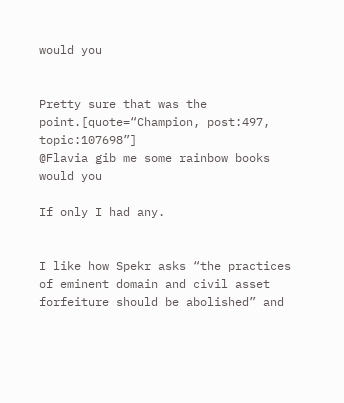would you


Pretty sure that was the point.[quote=“Champion, post:497, topic:107698”]
@Flavia gib me some rainbow books would you

If only I had any.


I like how Spekr asks “the practices of eminent domain and civil asset forfeiture should be abolished” and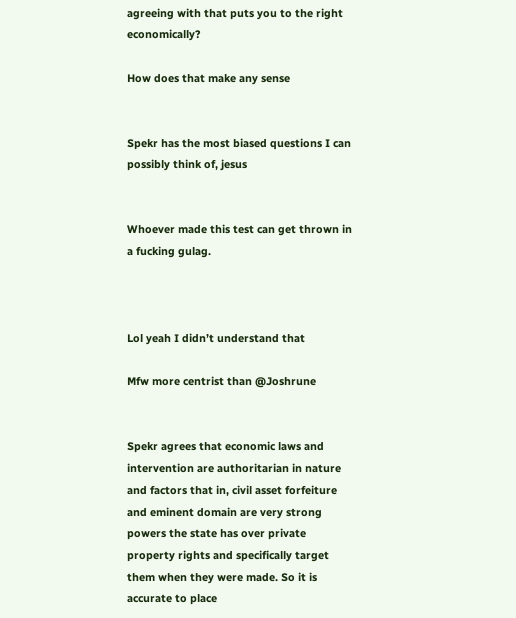agreeing with that puts you to the right economically?

How does that make any sense


Spekr has the most biased questions I can possibly think of, jesus


Whoever made this test can get thrown in a fucking gulag.



Lol yeah I didn’t understand that

Mfw more centrist than @Joshrune


Spekr agrees that economic laws and intervention are authoritarian in nature and factors that in, civil asset forfeiture and eminent domain are very strong powers the state has over private property rights and specifically target them when they were made. So it is accurate to place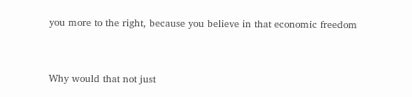you more to the right, because you believe in that economic freedom



Why would that not just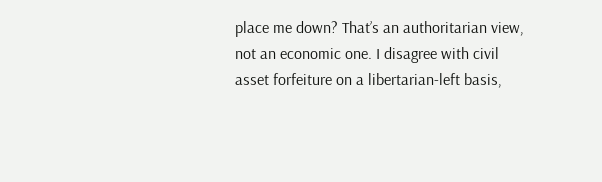place me down? That’s an authoritarian view, not an economic one. I disagree with civil asset forfeiture on a libertarian-left basis,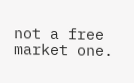not a free market one.